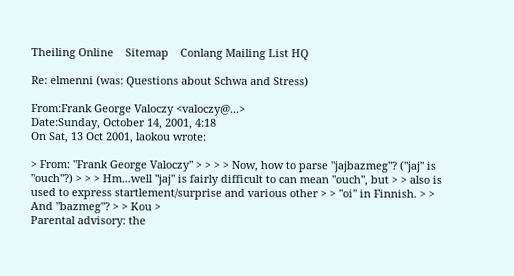Theiling Online    Sitemap    Conlang Mailing List HQ

Re: elmenni (was: Questions about Schwa and Stress)

From:Frank George Valoczy <valoczy@...>
Date:Sunday, October 14, 2001, 4:18
On Sat, 13 Oct 2001, laokou wrote:

> From: "Frank George Valoczy" > > > > Now, how to parse "jajbazmeg"? ("jaj" is "ouch"?) > > > Hm...well "jaj" is fairly difficult to can mean "ouch", but > > also is used to express startlement/surprise and various other > > "oi" in Finnish. > > And "bazmeg"? > > Kou >
Parental advisory: the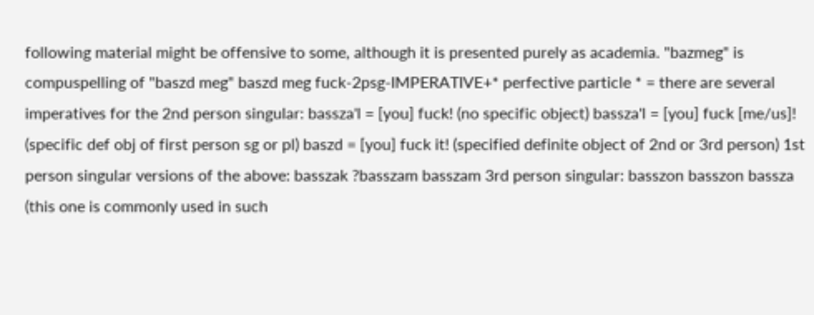following material might be offensive to some, although it is presented purely as academia. "bazmeg" is compuspelling of "baszd meg" baszd meg fuck-2psg-IMPERATIVE+* perfective particle * = there are several imperatives for the 2nd person singular: bassza'l = [you] fuck! (no specific object) bassza'l = [you] fuck [me/us]! (specific def obj of first person sg or pl) baszd = [you] fuck it! (specified definite object of 2nd or 3rd person) 1st person singular versions of the above: basszak ?basszam basszam 3rd person singular: basszon basszon bassza (this one is commonly used in such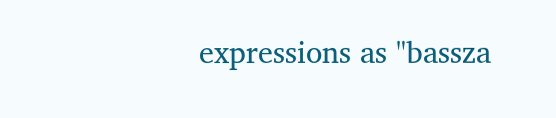expressions as "bassza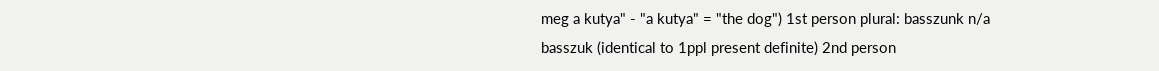meg a kutya" - "a kutya" = "the dog") 1st person plural: basszunk n/a basszuk (identical to 1ppl present definite) 2nd person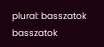plural: basszatok basszatok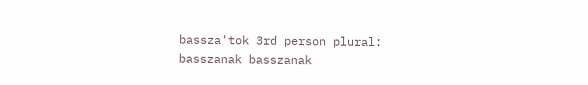bassza'tok 3rd person plural: basszanak basszanak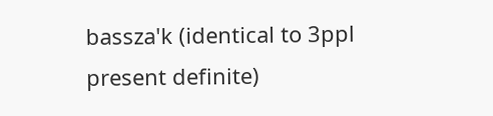bassza'k (identical to 3ppl present definite)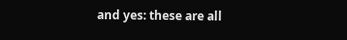and yes: these are all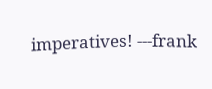imperatives! ---frank